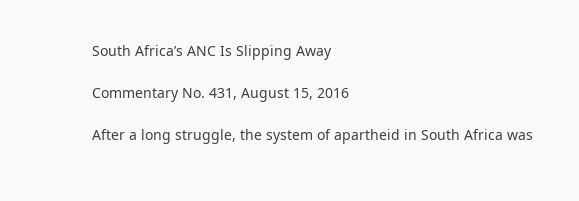South Africa’s ANC Is Slipping Away

Commentary No. 431, August 15, 2016

After a long struggle, the system of apartheid in South Africa was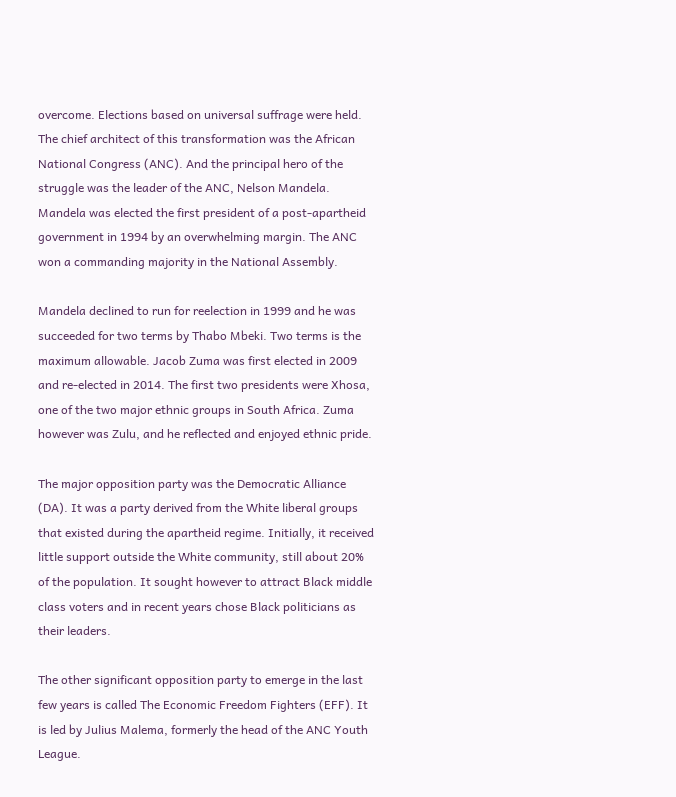overcome. Elections based on universal suffrage were held. The chief architect of this transformation was the African National Congress (ANC). And the principal hero of the struggle was the leader of the ANC, Nelson Mandela. Mandela was elected the first president of a post-apartheid government in 1994 by an overwhelming margin. The ANC won a commanding majority in the National Assembly.

Mandela declined to run for reelection in 1999 and he was succeeded for two terms by Thabo Mbeki. Two terms is the maximum allowable. Jacob Zuma was first elected in 2009 and re-elected in 2014. The first two presidents were Xhosa, one of the two major ethnic groups in South Africa. Zuma however was Zulu, and he reflected and enjoyed ethnic pride.

The major opposition party was the Democratic Alliance (DA). It was a party derived from the White liberal groups that existed during the apartheid regime. Initially, it received little support outside the White community, still about 20% of the population. It sought however to attract Black middle class voters and in recent years chose Black politicians as their leaders.

The other significant opposition party to emerge in the last few years is called The Economic Freedom Fighters (EFF). It is led by Julius Malema, formerly the head of the ANC Youth League.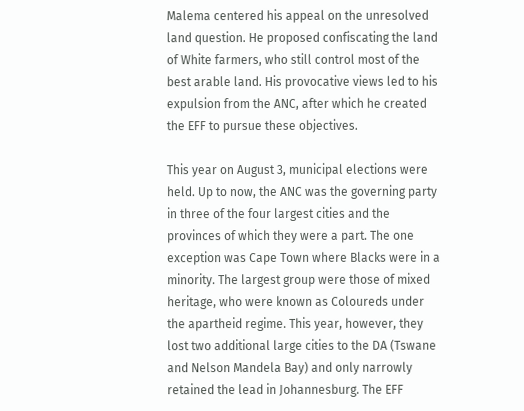Malema centered his appeal on the unresolved land question. He proposed confiscating the land of White farmers, who still control most of the best arable land. His provocative views led to his expulsion from the ANC, after which he created the EFF to pursue these objectives.

This year on August 3, municipal elections were held. Up to now, the ANC was the governing party in three of the four largest cities and the provinces of which they were a part. The one exception was Cape Town where Blacks were in a minority. The largest group were those of mixed heritage, who were known as Coloureds under the apartheid regime. This year, however, they lost two additional large cities to the DA (Tswane and Nelson Mandela Bay) and only narrowly retained the lead in Johannesburg. The EFF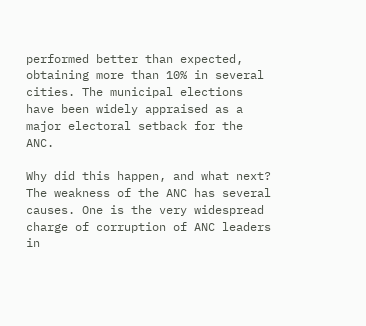performed better than expected, obtaining more than 10% in several cities. The municipal elections have been widely appraised as a major electoral setback for the ANC.

Why did this happen, and what next? The weakness of the ANC has several causes. One is the very widespread charge of corruption of ANC leaders in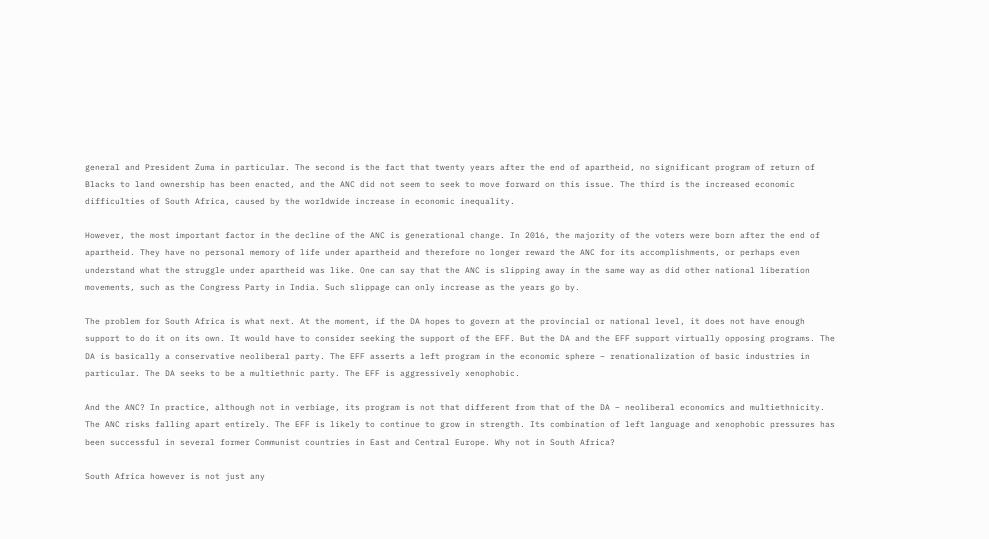general and President Zuma in particular. The second is the fact that twenty years after the end of apartheid, no significant program of return of Blacks to land ownership has been enacted, and the ANC did not seem to seek to move forward on this issue. The third is the increased economic difficulties of South Africa, caused by the worldwide increase in economic inequality.

However, the most important factor in the decline of the ANC is generational change. In 2016, the majority of the voters were born after the end of apartheid. They have no personal memory of life under apartheid and therefore no longer reward the ANC for its accomplishments, or perhaps even understand what the struggle under apartheid was like. One can say that the ANC is slipping away in the same way as did other national liberation movements, such as the Congress Party in India. Such slippage can only increase as the years go by.

The problem for South Africa is what next. At the moment, if the DA hopes to govern at the provincial or national level, it does not have enough support to do it on its own. It would have to consider seeking the support of the EFF. But the DA and the EFF support virtually opposing programs. The DA is basically a conservative neoliberal party. The EFF asserts a left program in the economic sphere – renationalization of basic industries in particular. The DA seeks to be a multiethnic party. The EFF is aggressively xenophobic.

And the ANC? In practice, although not in verbiage, its program is not that different from that of the DA – neoliberal economics and multiethnicity. The ANC risks falling apart entirely. The EFF is likely to continue to grow in strength. Its combination of left language and xenophobic pressures has been successful in several former Communist countries in East and Central Europe. Why not in South Africa?

South Africa however is not just any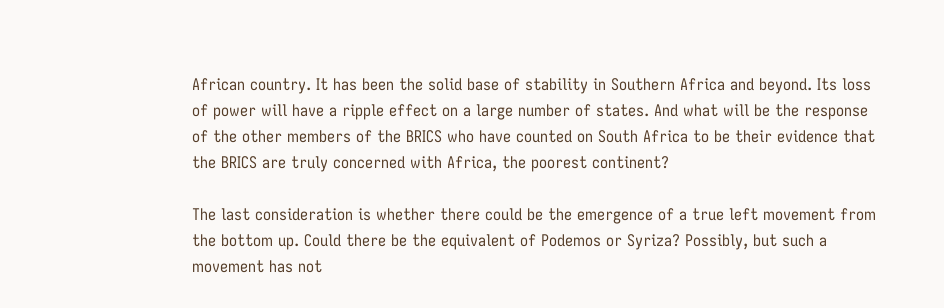African country. It has been the solid base of stability in Southern Africa and beyond. Its loss of power will have a ripple effect on a large number of states. And what will be the response of the other members of the BRICS who have counted on South Africa to be their evidence that the BRICS are truly concerned with Africa, the poorest continent?

The last consideration is whether there could be the emergence of a true left movement from the bottom up. Could there be the equivalent of Podemos or Syriza? Possibly, but such a movement has not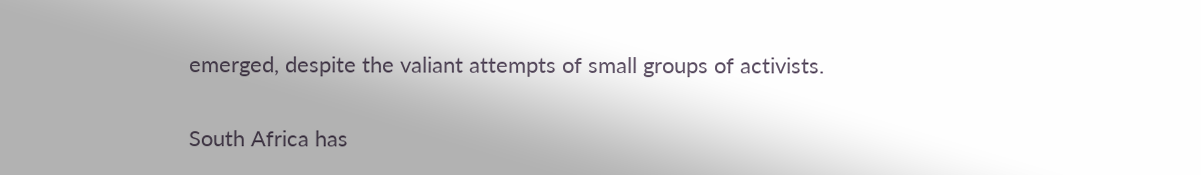emerged, despite the valiant attempts of small groups of activists.

South Africa has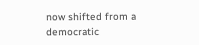now shifted from a democratic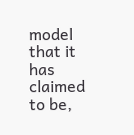model that it has claimed to be,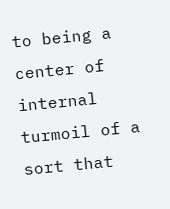to being a center of internal turmoil of a sort that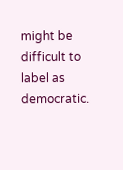might be difficult to label as democratic.